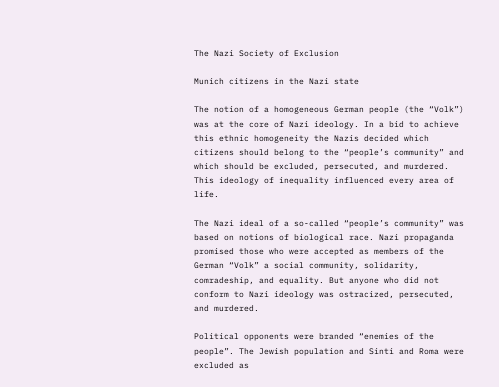The Nazi Society of Exclusion

Munich citizens in the Nazi state

The notion of a homogeneous German people (the “Volk”) was at the core of Nazi ideology. In a bid to achieve this ethnic homogeneity the Nazis decided which citizens should belong to the “people’s community” and which should be excluded, persecuted, and murdered. This ideology of inequality influenced every area of life.

The Nazi ideal of a so-called “people’s community” was based on notions of biological race. Nazi propaganda promised those who were accepted as members of the German “Volk” a social community, solidarity, comradeship, and equality. But anyone who did not conform to Nazi ideology was ostracized, persecuted, and murdered.

Political opponents were branded “enemies of the people”. The Jewish population and Sinti and Roma were excluded as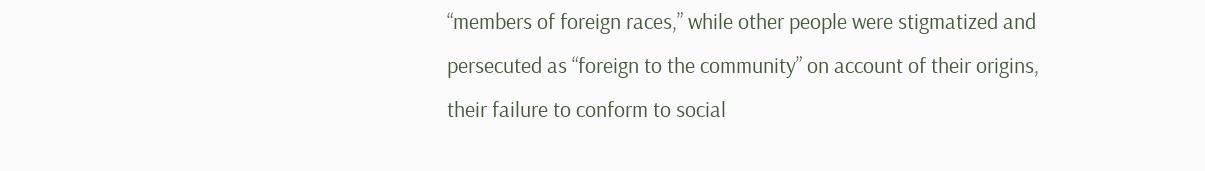“members of foreign races,” while other people were stigmatized and persecuted as “foreign to the community” on account of their origins, their failure to conform to social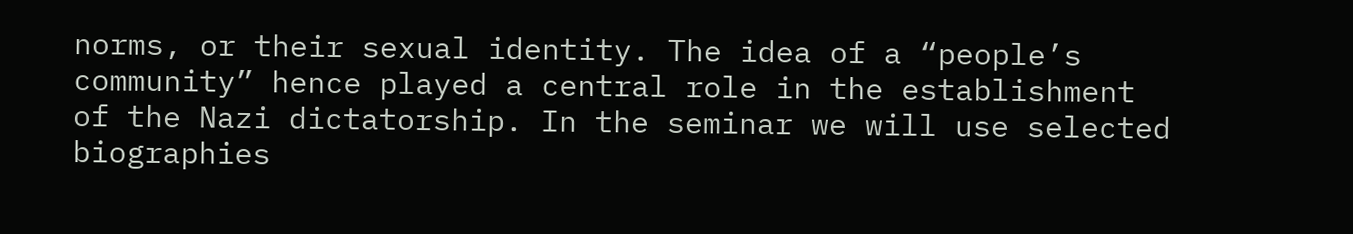norms, or their sexual identity. The idea of a “people’s community” hence played a central role in the establishment of the Nazi dictatorship. In the seminar we will use selected biographies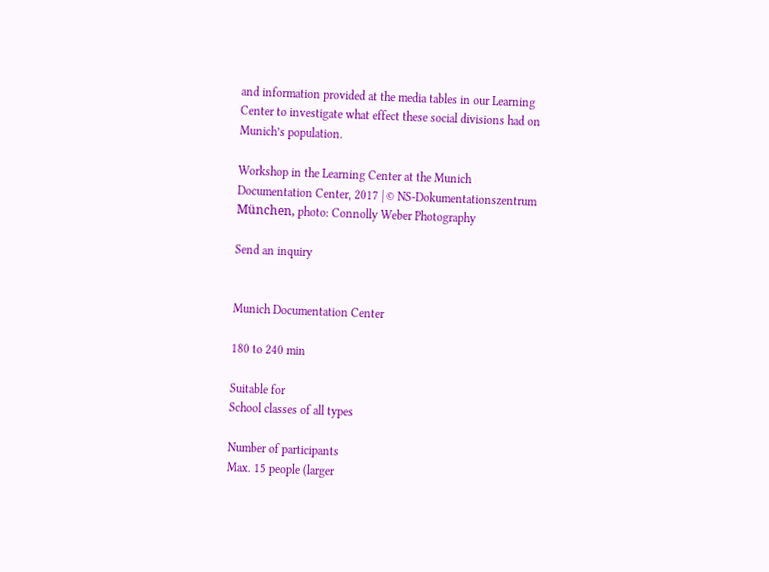and information provided at the media tables in our Learning Center to investigate what effect these social divisions had on Munich’s population.

Workshop in the Learning Center at the Munich Documentation Center, 2017 | © NS-Dokumentationszentrum München, photo: Connolly Weber Photography

Send an inquiry


Munich Documentation Center

180 to 240 min

Suitable for
School classes of all types

Number of participants
Max. 15 people (larger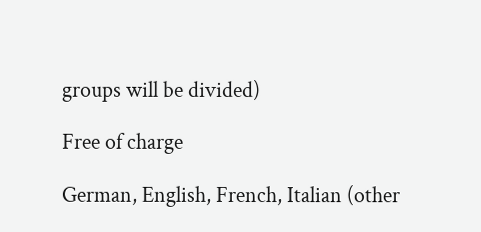groups will be divided)

Free of charge

German, English, French, Italian (other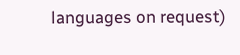languages on request)